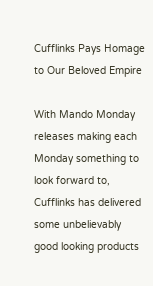Cufflinks Pays Homage to Our Beloved Empire

With Mando Monday releases making each Monday something to look forward to, Cufflinks has delivered some unbelievably good looking products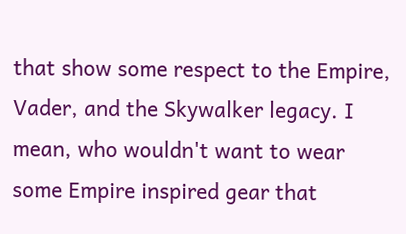that show some respect to the Empire, Vader, and the Skywalker legacy. I mean, who wouldn't want to wear some Empire inspired gear that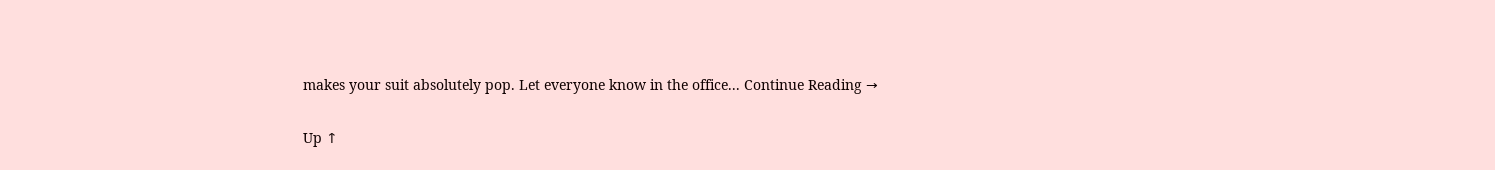makes your suit absolutely pop. Let everyone know in the office... Continue Reading →

Up ↑